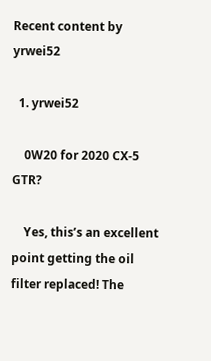Recent content by yrwei52

  1. yrwei52

    0W20 for 2020 CX-5 GTR?

    Yes, this’s an excellent point getting the oil filter replaced! The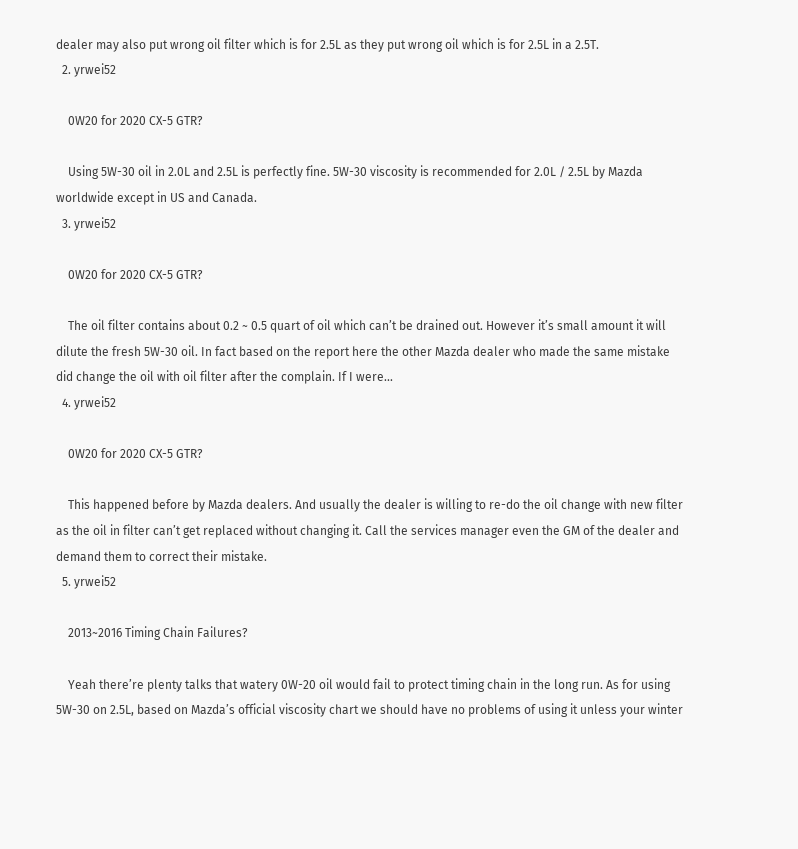dealer may also put wrong oil filter which is for 2.5L as they put wrong oil which is for 2.5L in a 2.5T.
  2. yrwei52

    0W20 for 2020 CX-5 GTR?

    Using 5W-30 oil in 2.0L and 2.5L is perfectly fine. 5W-30 viscosity is recommended for 2.0L / 2.5L by Mazda worldwide except in US and Canada.
  3. yrwei52

    0W20 for 2020 CX-5 GTR?

    The oil filter contains about 0.2 ~ 0.5 quart of oil which can’t be drained out. However it’s small amount it will dilute the fresh 5W-30 oil. In fact based on the report here the other Mazda dealer who made the same mistake did change the oil with oil filter after the complain. If I were...
  4. yrwei52

    0W20 for 2020 CX-5 GTR?

    This happened before by Mazda dealers. And usually the dealer is willing to re-do the oil change with new filter as the oil in filter can’t get replaced without changing it. Call the services manager even the GM of the dealer and demand them to correct their mistake.
  5. yrwei52

    2013~2016 Timing Chain Failures?

    Yeah there’re plenty talks that watery 0W-20 oil would fail to protect timing chain in the long run. As for using 5W-30 on 2.5L, based on Mazda’s official viscosity chart we should have no problems of using it unless your winter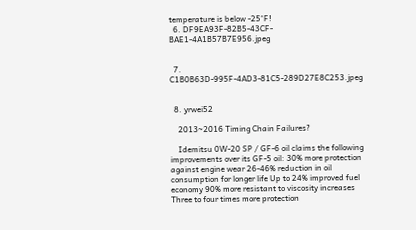temperature is below -25°F!
  6. DF9EA93F-82B5-43CF-BAE1-4A1B57B7E956.jpeg


  7. C1B0B63D-995F-4AD3-81C5-289D27E8C253.jpeg


  8. yrwei52

    2013~2016 Timing Chain Failures?

    Idemitsu 0W-20 SP / GF-6 oil claims the following improvements over its GF-5 oil: 30% more protection against engine wear 26-46% reduction in oil consumption for longer life Up to 24% improved fuel economy 90% more resistant to viscosity increases Three to four times more protection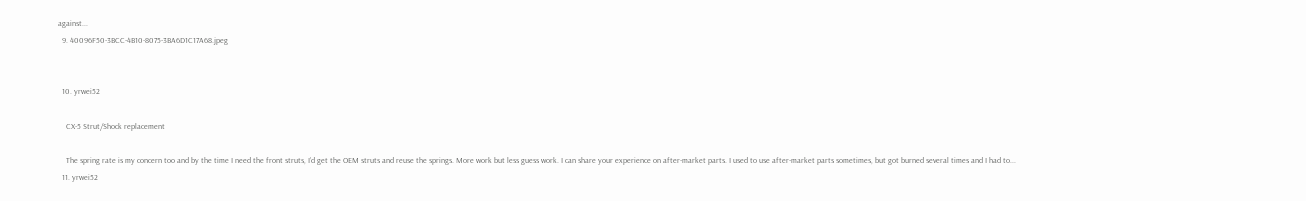against...
  9. 40096F50-3BCC-4B10-8075-3BA6D1C17A68.jpeg


  10. yrwei52

    CX-5 Strut/Shock replacement

    The spring rate is my concern too and by the time I need the front struts, I’d get the OEM struts and reuse the springs. More work but less guess work. I can share your experience on after-market parts. I used to use after-market parts sometimes, but got burned several times and I had to...
  11. yrwei52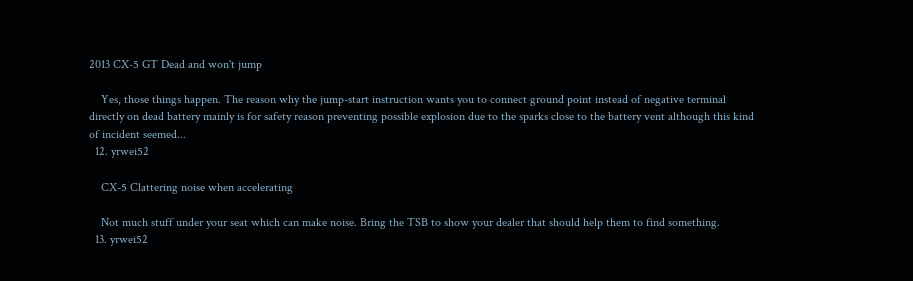2013 CX-5 GT Dead and won't jump

    Yes, those things happen. The reason why the jump-start instruction wants you to connect ground point instead of negative terminal directly on dead battery mainly is for safety reason preventing possible explosion due to the sparks close to the battery vent although this kind of incident seemed...
  12. yrwei52

    CX-5 Clattering noise when accelerating

    Not much stuff under your seat which can make noise. Bring the TSB to show your dealer that should help them to find something.
  13. yrwei52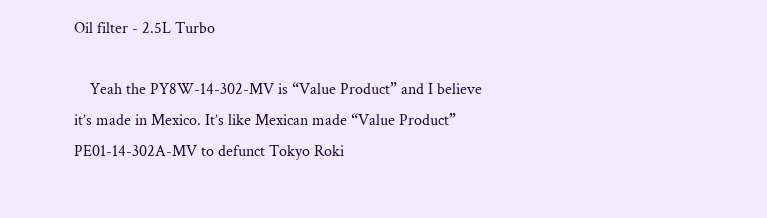Oil filter - 2.5L Turbo

    Yeah the PY8W-14-302-MV is “Value Product” and I believe it’s made in Mexico. It’s like Mexican made “Value Product” PE01-14-302A-MV to defunct Tokyo Roki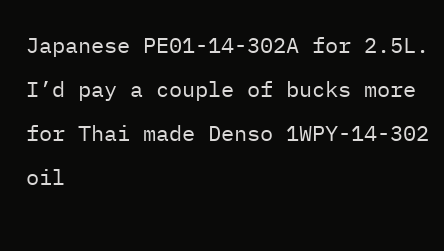Japanese PE01-14-302A for 2.5L. I’d pay a couple of bucks more for Thai made Denso 1WPY-14-302 oil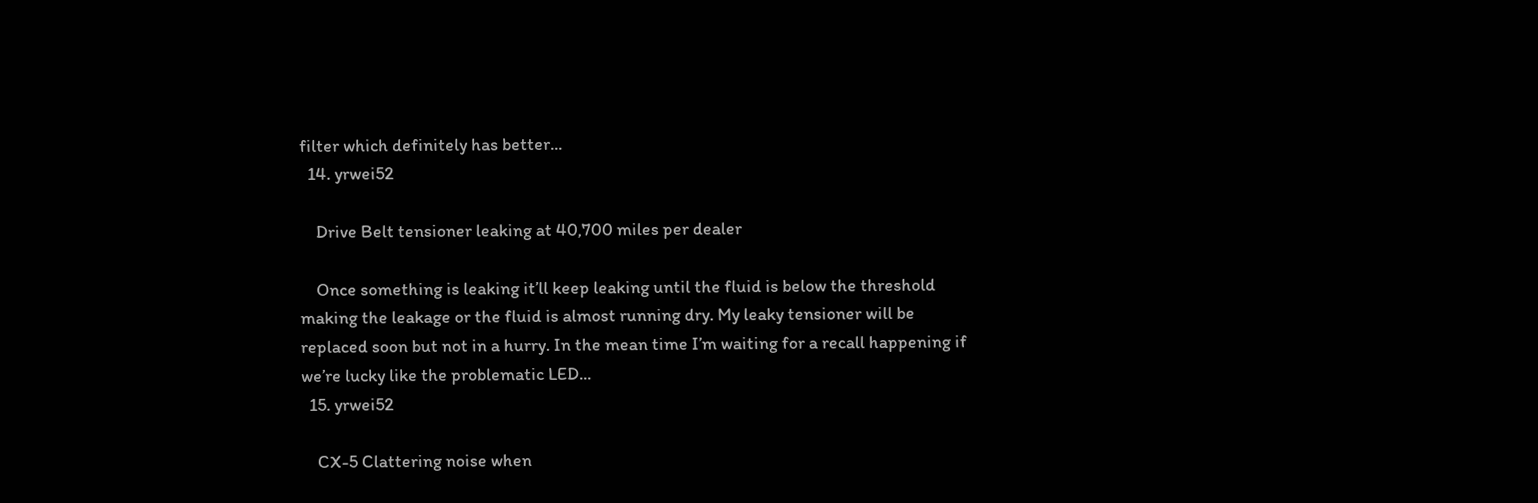filter which definitely has better...
  14. yrwei52

    Drive Belt tensioner leaking at 40,700 miles per dealer

    Once something is leaking it’ll keep leaking until the fluid is below the threshold making the leakage or the fluid is almost running dry. My leaky tensioner will be replaced soon but not in a hurry. In the mean time I’m waiting for a recall happening if we’re lucky like the problematic LED...
  15. yrwei52

    CX-5 Clattering noise when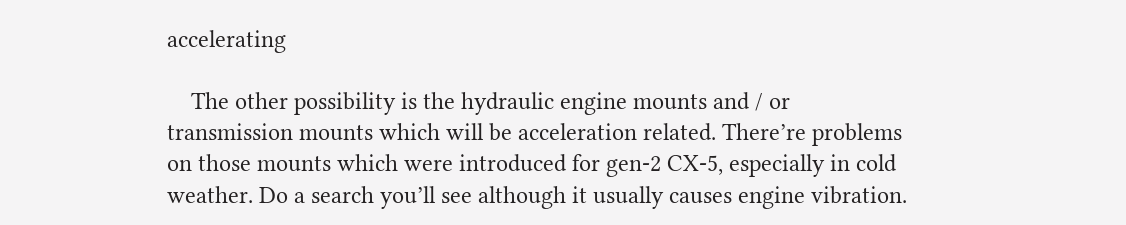accelerating

    The other possibility is the hydraulic engine mounts and / or transmission mounts which will be acceleration related. There’re problems on those mounts which were introduced for gen-2 CX-5, especially in cold weather. Do a search you’ll see although it usually causes engine vibration.